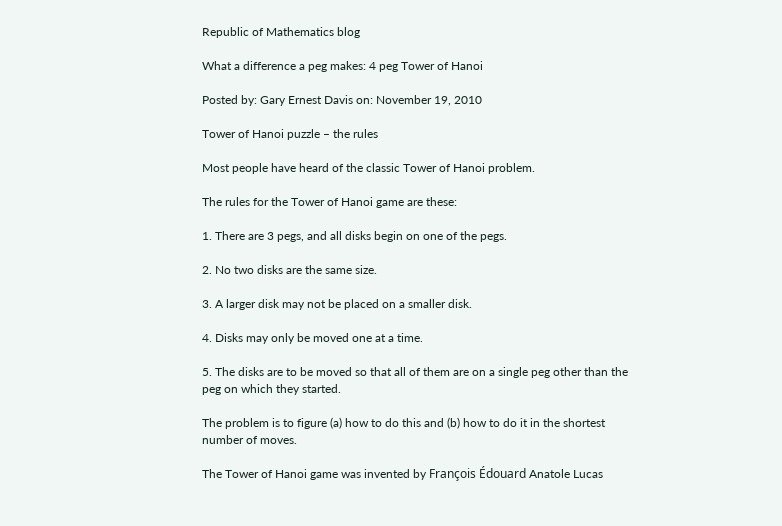Republic of Mathematics blog

What a difference a peg makes: 4 peg Tower of Hanoi

Posted by: Gary Ernest Davis on: November 19, 2010

Tower of Hanoi puzzle – the rules

Most people have heard of the classic Tower of Hanoi problem.

The rules for the Tower of Hanoi game are these:

1. There are 3 pegs, and all disks begin on one of the pegs.

2. No two disks are the same size.

3. A larger disk may not be placed on a smaller disk.

4. Disks may only be moved one at a time.

5. The disks are to be moved so that all of them are on a single peg other than the peg on which they started.

The problem is to figure (a) how to do this and (b) how to do it in the shortest number of moves.

The Tower of Hanoi game was invented by François Édouard Anatole Lucas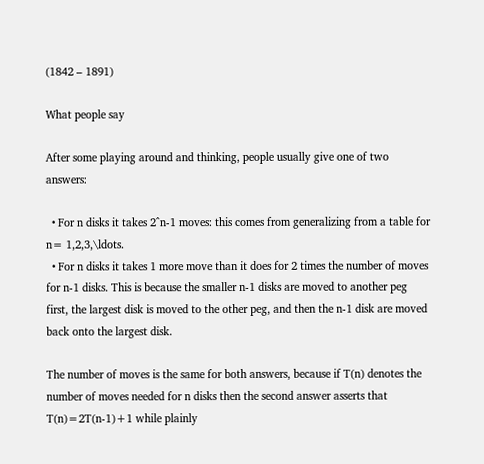(1842 – 1891)

What people say

After some playing around and thinking, people usually give one of two answers:

  • For n disks it takes 2^n-1 moves: this comes from generalizing from a table for n= 1,2,3,\ldots.
  • For n disks it takes 1 more move than it does for 2 times the number of moves for n-1 disks. This is because the smaller n-1 disks are moved to another peg first, the largest disk is moved to the other peg, and then the n-1 disk are moved back onto the largest disk.

The number of moves is the same for both answers, because if T(n) denotes the number of moves needed for n disks then the second answer asserts that T(n)=2T(n-1)+1 while plainly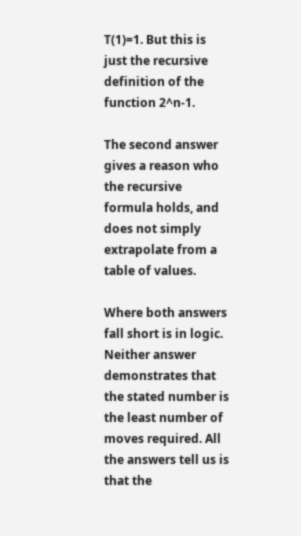T(1)=1. But this is just the recursive definition of the function 2^n-1.

The second answer gives a reason who the recursive formula holds, and does not simply extrapolate from a table of values.

Where both answers fall short is in logic. Neither answer demonstrates that the stated number is the least number of moves required. All the answers tell us is that the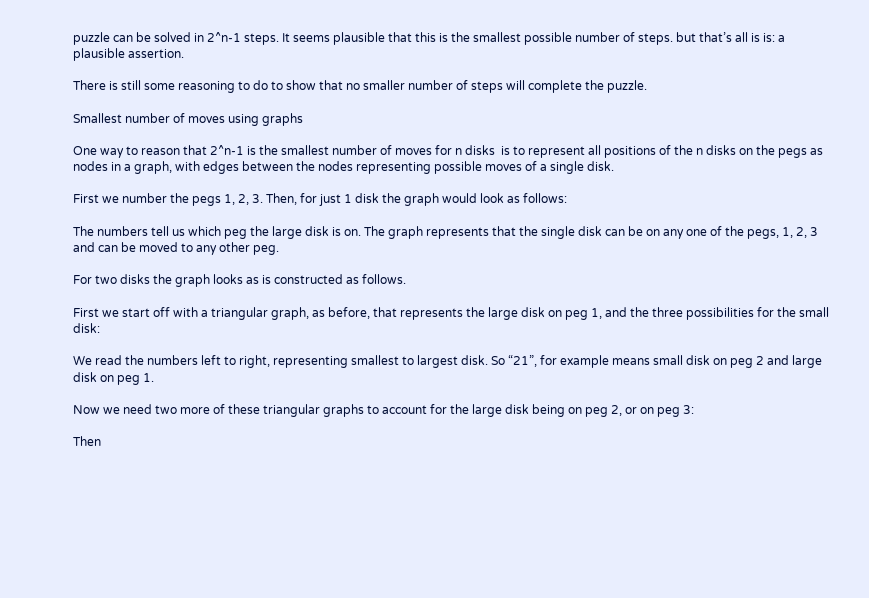puzzle can be solved in 2^n-1 steps. It seems plausible that this is the smallest possible number of steps. but that’s all is is: a plausible assertion.

There is still some reasoning to do to show that no smaller number of steps will complete the puzzle.

Smallest number of moves using graphs

One way to reason that 2^n-1 is the smallest number of moves for n disks  is to represent all positions of the n disks on the pegs as nodes in a graph, with edges between the nodes representing possible moves of a single disk.

First we number the pegs 1, 2, 3. Then, for just 1 disk the graph would look as follows:

The numbers tell us which peg the large disk is on. The graph represents that the single disk can be on any one of the pegs, 1, 2, 3 and can be moved to any other peg.

For two disks the graph looks as is constructed as follows.

First we start off with a triangular graph, as before, that represents the large disk on peg 1, and the three possibilities for the small disk:

We read the numbers left to right, representing smallest to largest disk. So “21”, for example means small disk on peg 2 and large disk on peg 1.

Now we need two more of these triangular graphs to account for the large disk being on peg 2, or on peg 3:

Then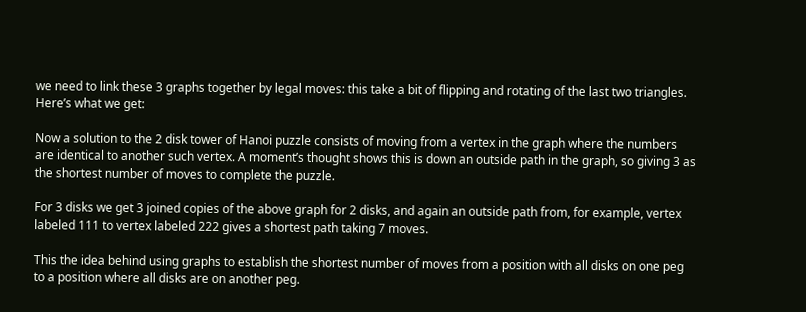we need to link these 3 graphs together by legal moves: this take a bit of flipping and rotating of the last two triangles. Here’s what we get:

Now a solution to the 2 disk tower of Hanoi puzzle consists of moving from a vertex in the graph where the numbers are identical to another such vertex. A moment’s thought shows this is down an outside path in the graph, so giving 3 as the shortest number of moves to complete the puzzle.

For 3 disks we get 3 joined copies of the above graph for 2 disks, and again an outside path from, for example, vertex labeled 111 to vertex labeled 222 gives a shortest path taking 7 moves.

This the idea behind using graphs to establish the shortest number of moves from a position with all disks on one peg to a position where all disks are on another peg.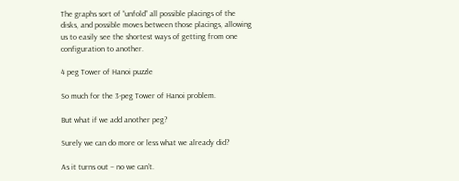The graphs sort of “unfold” all possible placings of the disks, and possible moves between those placings, allowing us to easily see the shortest ways of getting from one configuration to another.

4 peg Tower of Hanoi puzzle

So much for the 3-peg Tower of Hanoi problem.

But what if we add another peg?

Surely we can do more or less what we already did?

As it turns out – no we can’t.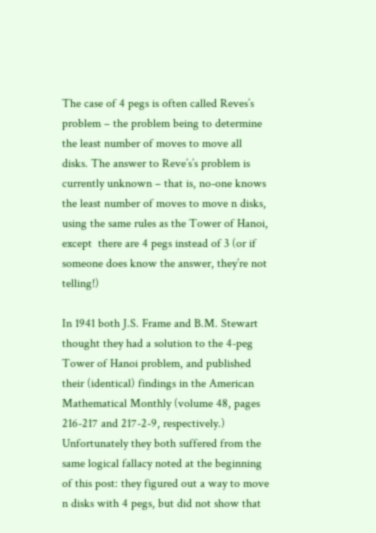The case of 4 pegs is often called Reves’s problem – the problem being to determine the least number of moves to move all disks. The answer to Reve’s’s problem is currently unknown – that is, no-one knows the least number of moves to move n disks, using the same rules as the Tower of Hanoi, except  there are 4 pegs instead of 3 (or if someone does know the answer, they’re not telling!)

In 1941 both J.S. Frame and B.M. Stewart thought they had a solution to the 4-peg Tower of Hanoi problem, and published their (identical) findings in the American Mathematical Monthly (volume 48, pages 216-217 and 217-2-9, respectively.) Unfortunately they both suffered from the same logical fallacy noted at the beginning of this post: they figured out a way to move n disks with 4 pegs, but did not show that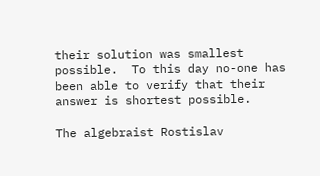their solution was smallest possible.  To this day no-one has been able to verify that their answer is shortest possible.

The algebraist Rostislav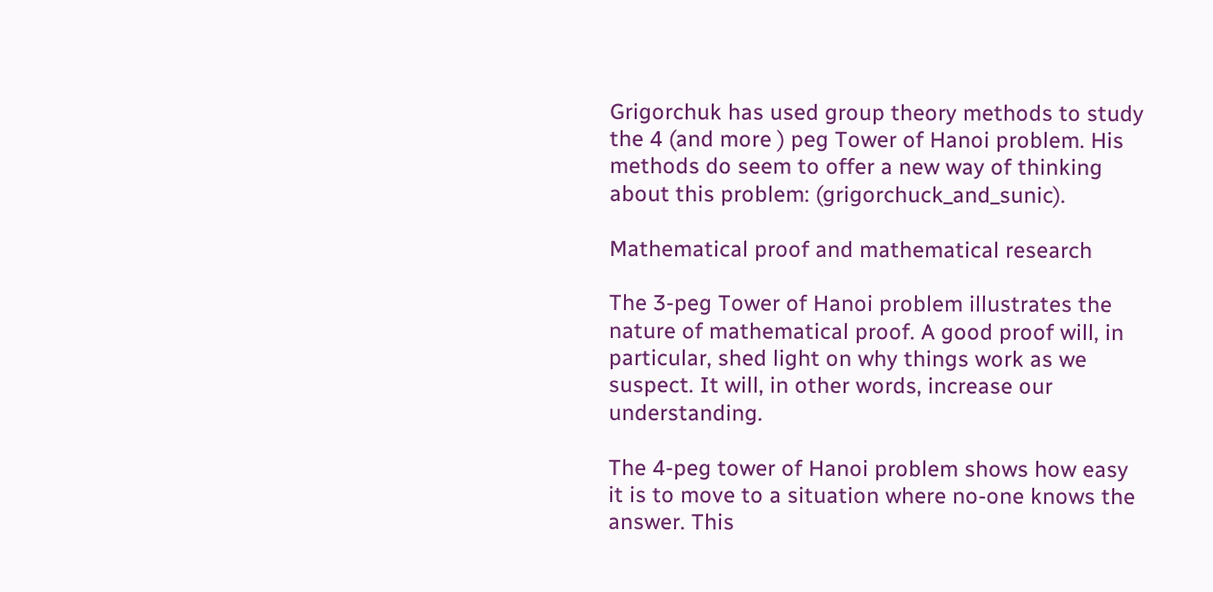Grigorchuk has used group theory methods to study the 4 (and more ) peg Tower of Hanoi problem. His methods do seem to offer a new way of thinking about this problem: (grigorchuck_and_sunic).

Mathematical proof and mathematical research

The 3-peg Tower of Hanoi problem illustrates the nature of mathematical proof. A good proof will, in particular, shed light on why things work as we suspect. It will, in other words, increase our understanding.

The 4-peg tower of Hanoi problem shows how easy it is to move to a situation where no-one knows the answer. This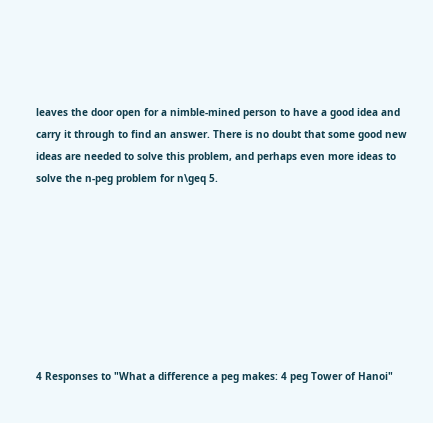leaves the door open for a nimble-mined person to have a good idea and carry it through to find an answer. There is no doubt that some good new ideas are needed to solve this problem, and perhaps even more ideas to solve the n-peg problem for n\geq 5.








4 Responses to "What a difference a peg makes: 4 peg Tower of Hanoi"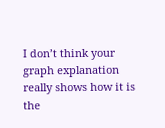I don’t think your graph explanation really shows how it is the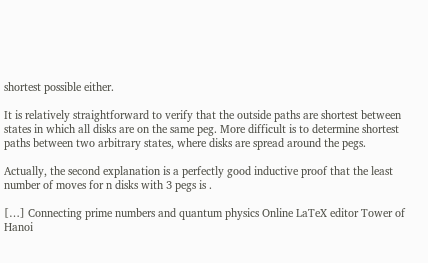shortest possible either.

It is relatively straightforward to verify that the outside paths are shortest between states in which all disks are on the same peg. More difficult is to determine shortest paths between two arbitrary states, where disks are spread around the pegs.

Actually, the second explanation is a perfectly good inductive proof that the least number of moves for n disks with 3 pegs is .

[…] Connecting prime numbers and quantum physics Online LaTeX editor Tower of Hanoi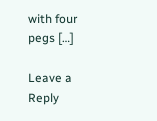with four pegs […]

Leave a Reply